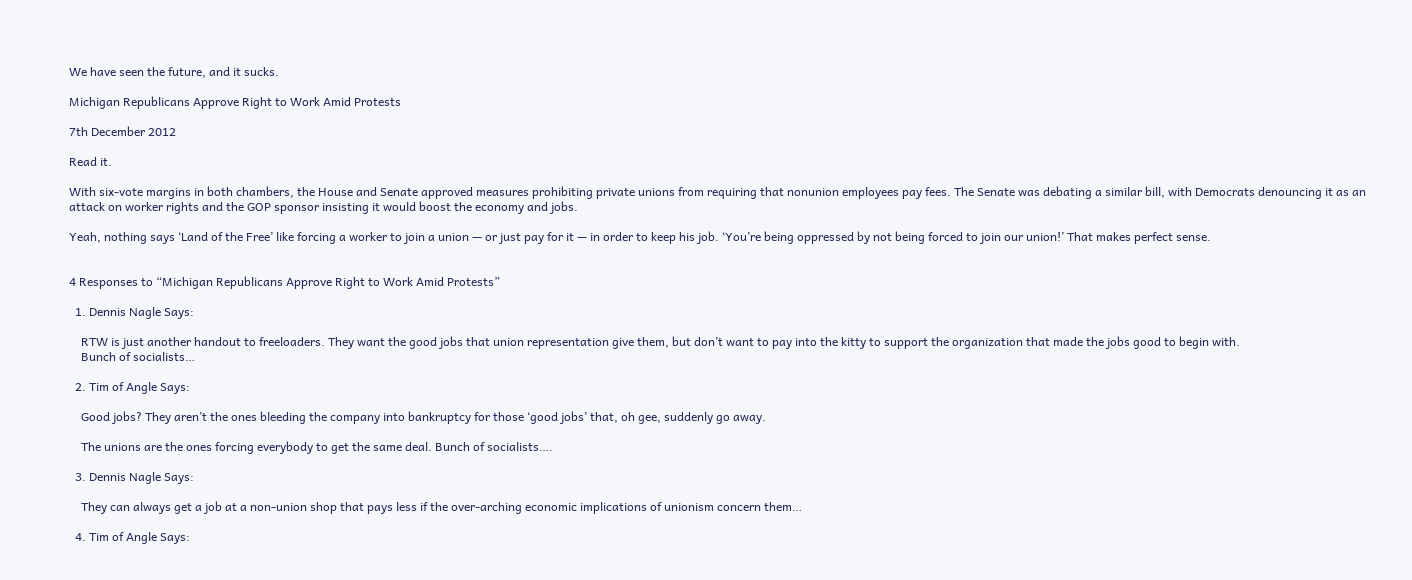We have seen the future, and it sucks.

Michigan Republicans Approve Right to Work Amid Protests

7th December 2012

Read it.

With six-vote margins in both chambers, the House and Senate approved measures prohibiting private unions from requiring that nonunion employees pay fees. The Senate was debating a similar bill, with Democrats denouncing it as an attack on worker rights and the GOP sponsor insisting it would boost the economy and jobs.

Yeah, nothing says ‘Land of the Free’ like forcing a worker to join a union — or just pay for it — in order to keep his job. ‘You’re being oppressed by not being forced to join our union!’ That makes perfect sense.


4 Responses to “Michigan Republicans Approve Right to Work Amid Protests”

  1. Dennis Nagle Says:

    RTW is just another handout to freeloaders. They want the good jobs that union representation give them, but don’t want to pay into the kitty to support the organization that made the jobs good to begin with.
    Bunch of socialists…

  2. Tim of Angle Says:

    Good jobs? They aren’t the ones bleeding the company into bankruptcy for those ‘good jobs’ that, oh gee, suddenly go away.

    The unions are the ones forcing everybody to get the same deal. Bunch of socialists….

  3. Dennis Nagle Says:

    They can always get a job at a non-union shop that pays less if the over-arching economic implications of unionism concern them…

  4. Tim of Angle Says: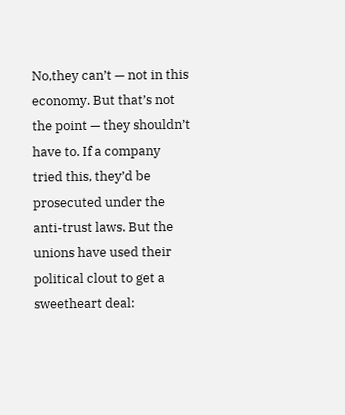No,they can’t — not in this economy. But that’s not the point — they shouldn’t have to. If a company tried this, they’d be prosecuted under the anti-trust laws. But the unions have used their political clout to get a sweetheart deal: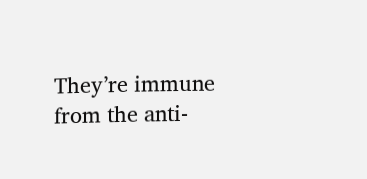They’re immune from the anti-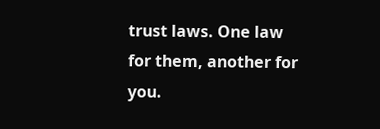trust laws. One law for them, another for you.